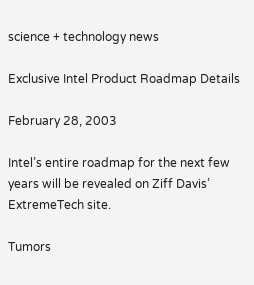science + technology news

Exclusive Intel Product Roadmap Details

February 28, 2003

Intel’s entire roadmap for the next few years will be revealed on Ziff Davis’ ExtremeTech site.

Tumors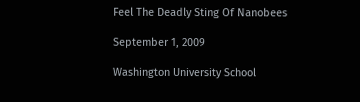Feel The Deadly Sting Of Nanobees

September 1, 2009

Washington University School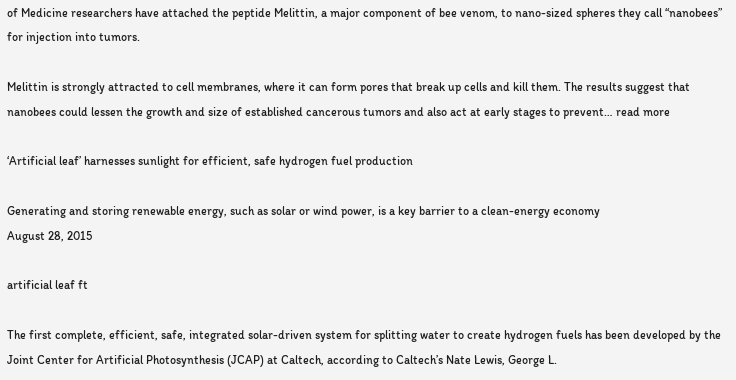of Medicine researchers have attached the peptide Melittin, a major component of bee venom, to nano-sized spheres they call “nanobees”
for injection into tumors.

Melittin is strongly attracted to cell membranes, where it can form pores that break up cells and kill them. The results suggest that nanobees could lessen the growth and size of established cancerous tumors and also act at early stages to prevent… read more

‘Artificial leaf’ harnesses sunlight for efficient, safe hydrogen fuel production

Generating and storing renewable energy, such as solar or wind power, is a key barrier to a clean-energy economy
August 28, 2015

artificial leaf ft

The first complete, efficient, safe, integrated solar-driven system for splitting water to create hydrogen fuels has been developed by the Joint Center for Artificial Photosynthesis (JCAP) at Caltech, according to Caltech’s Nate Lewis, George L.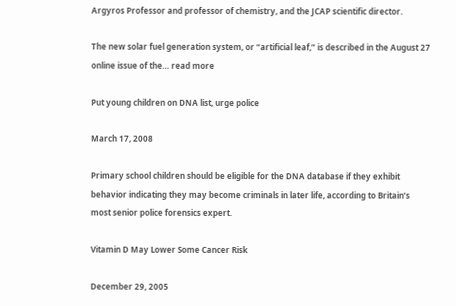Argyros Professor and professor of chemistry, and the JCAP scientific director.

The new solar fuel generation system, or “artificial leaf,” is described in the August 27 online issue of the… read more

Put young children on DNA list, urge police

March 17, 2008

Primary school children should be eligible for the DNA database if they exhibit behavior indicating they may become criminals in later life, according to Britain’s most senior police forensics expert.

Vitamin D May Lower Some Cancer Risk

December 29, 2005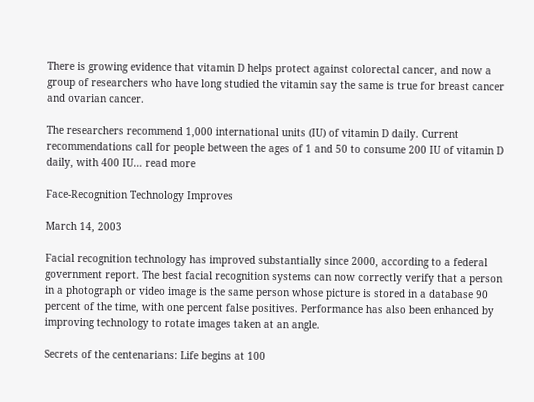There is growing evidence that vitamin D helps protect against colorectal cancer, and now a group of researchers who have long studied the vitamin say the same is true for breast cancer and ovarian cancer.

The researchers recommend 1,000 international units (IU) of vitamin D daily. Current recommendations call for people between the ages of 1 and 50 to consume 200 IU of vitamin D daily, with 400 IU… read more

Face-Recognition Technology Improves

March 14, 2003

Facial recognition technology has improved substantially since 2000, according to a federal government report. The best facial recognition systems can now correctly verify that a person in a photograph or video image is the same person whose picture is stored in a database 90 percent of the time, with one percent false positives. Performance has also been enhanced by improving technology to rotate images taken at an angle.

Secrets of the centenarians: Life begins at 100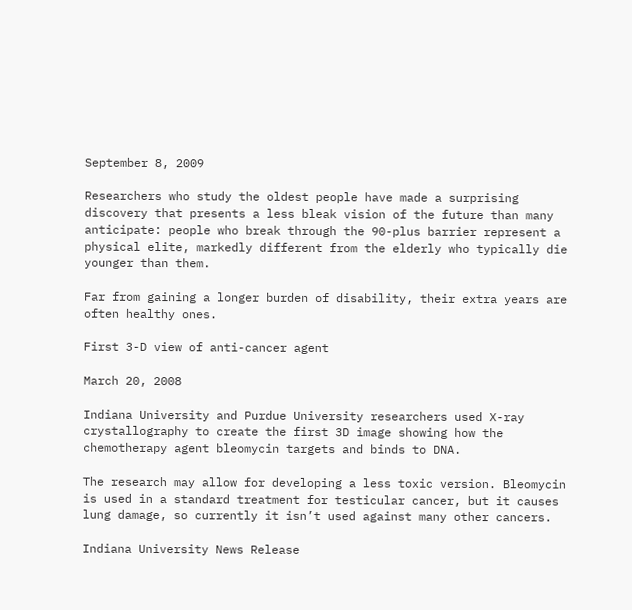September 8, 2009

Researchers who study the oldest people have made a surprising discovery that presents a less bleak vision of the future than many anticipate: people who break through the 90-plus barrier represent a physical elite, markedly different from the elderly who typically die younger than them.

Far from gaining a longer burden of disability, their extra years are often healthy ones.

First 3-D view of anti-cancer agent

March 20, 2008

Indiana University and Purdue University researchers used X-ray crystallography to create the first 3D image showing how the chemotherapy agent bleomycin targets and binds to DNA.

The research may allow for developing a less toxic version. Bleomycin is used in a standard treatment for testicular cancer, but it causes lung damage, so currently it isn’t used against many other cancers.

Indiana University News Release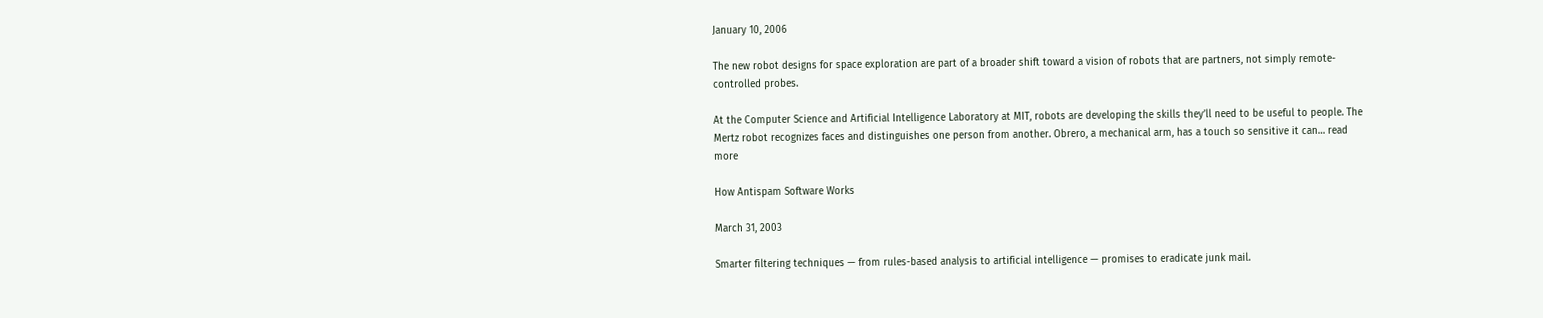January 10, 2006

The new robot designs for space exploration are part of a broader shift toward a vision of robots that are partners, not simply remote-controlled probes.

At the Computer Science and Artificial Intelligence Laboratory at MIT, robots are developing the skills they’ll need to be useful to people. The Mertz robot recognizes faces and distinguishes one person from another. Obrero, a mechanical arm, has a touch so sensitive it can… read more

How Antispam Software Works

March 31, 2003

Smarter filtering techniques — from rules-based analysis to artificial intelligence — promises to eradicate junk mail.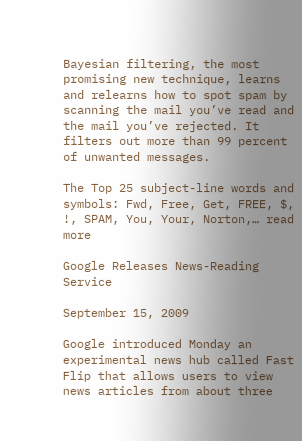Bayesian filtering, the most promising new technique, learns and relearns how to spot spam by scanning the mail you’ve read and the mail you’ve rejected. It filters out more than 99 percent of unwanted messages.

The Top 25 subject-line words and symbols: Fwd, Free, Get, FREE, $, !, SPAM, You, Your, Norton,… read more

Google Releases News-Reading Service

September 15, 2009

Google introduced Monday an experimental news hub called Fast Flip that allows users to view news articles from about three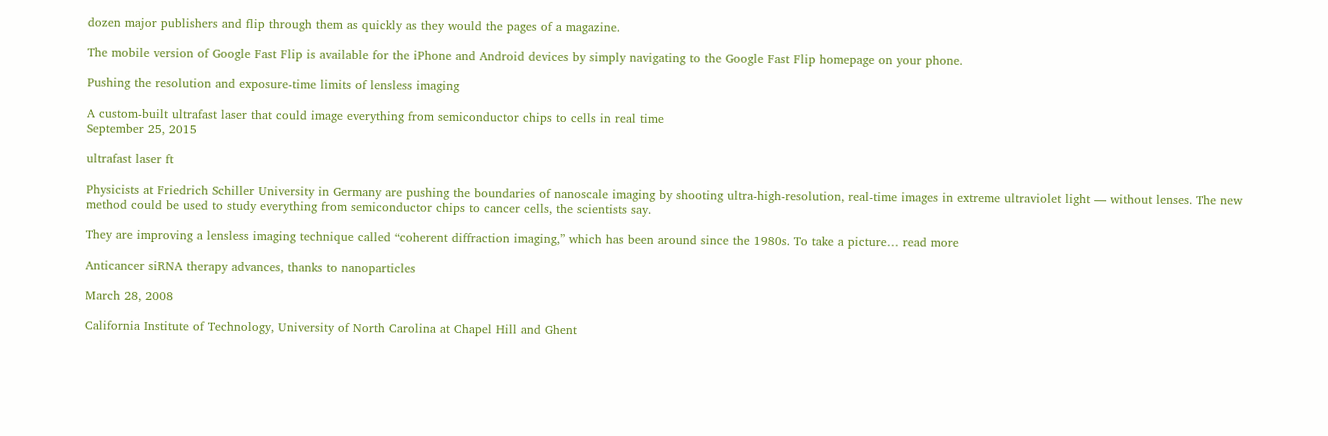dozen major publishers and flip through them as quickly as they would the pages of a magazine.

The mobile version of Google Fast Flip is available for the iPhone and Android devices by simply navigating to the Google Fast Flip homepage on your phone.

Pushing the resolution and exposure-time limits of lensless imaging

A custom-built ultrafast laser that could image everything from semiconductor chips to cells in real time
September 25, 2015

ultrafast laser ft

Physicists at Friedrich Schiller University in Germany are pushing the boundaries of nanoscale imaging by shooting ultra-high-resolution, real-time images in extreme ultraviolet light — without lenses. The new method could be used to study everything from semiconductor chips to cancer cells, the scientists say.

They are improving a lensless imaging technique called “coherent diffraction imaging,” which has been around since the 1980s. To take a picture… read more

Anticancer siRNA therapy advances, thanks to nanoparticles

March 28, 2008

California Institute of Technology, University of North Carolina at Chapel Hill and Ghent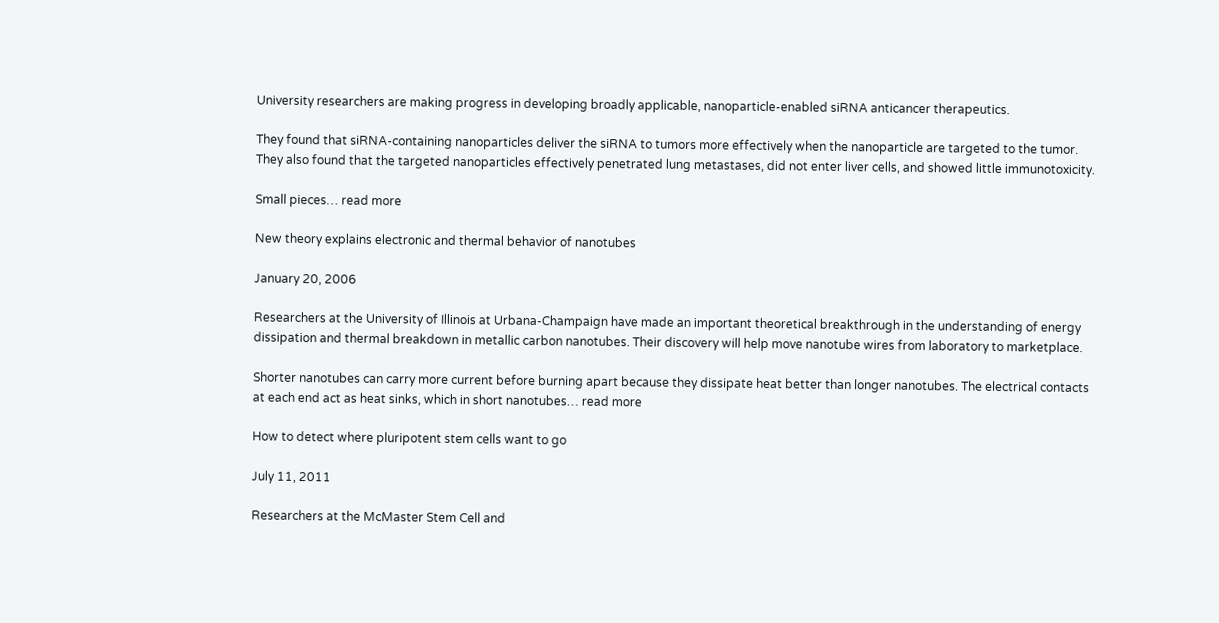University researchers are making progress in developing broadly applicable, nanoparticle-enabled siRNA anticancer therapeutics.

They found that siRNA-containing nanoparticles deliver the siRNA to tumors more effectively when the nanoparticle are targeted to the tumor. They also found that the targeted nanoparticles effectively penetrated lung metastases, did not enter liver cells, and showed little immunotoxicity.

Small pieces… read more

New theory explains electronic and thermal behavior of nanotubes

January 20, 2006

Researchers at the University of Illinois at Urbana-Champaign have made an important theoretical breakthrough in the understanding of energy dissipation and thermal breakdown in metallic carbon nanotubes. Their discovery will help move nanotube wires from laboratory to marketplace.

Shorter nanotubes can carry more current before burning apart because they dissipate heat better than longer nanotubes. The electrical contacts at each end act as heat sinks, which in short nanotubes… read more

How to detect where pluripotent stem cells want to go

July 11, 2011

Researchers at the McMaster Stem Cell and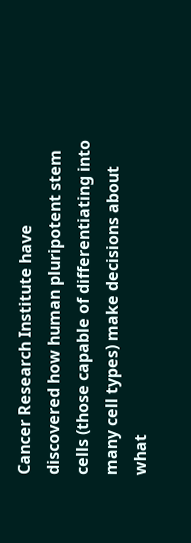Cancer Research Institute have discovered how human pluripotent stem cells (those capable of differentiating into many cell types) make decisions about what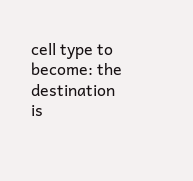cell type to become: the destination is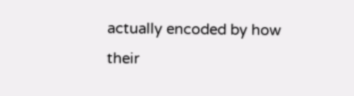actually encoded by how their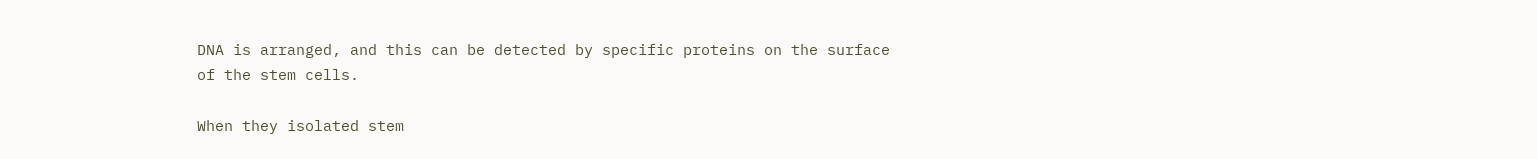DNA is arranged, and this can be detected by specific proteins on the surface of the stem cells.

When they isolated stem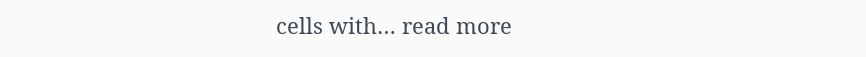cells with… read more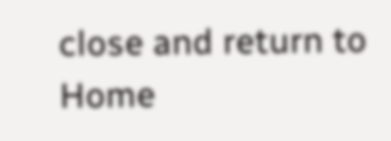close and return to Home